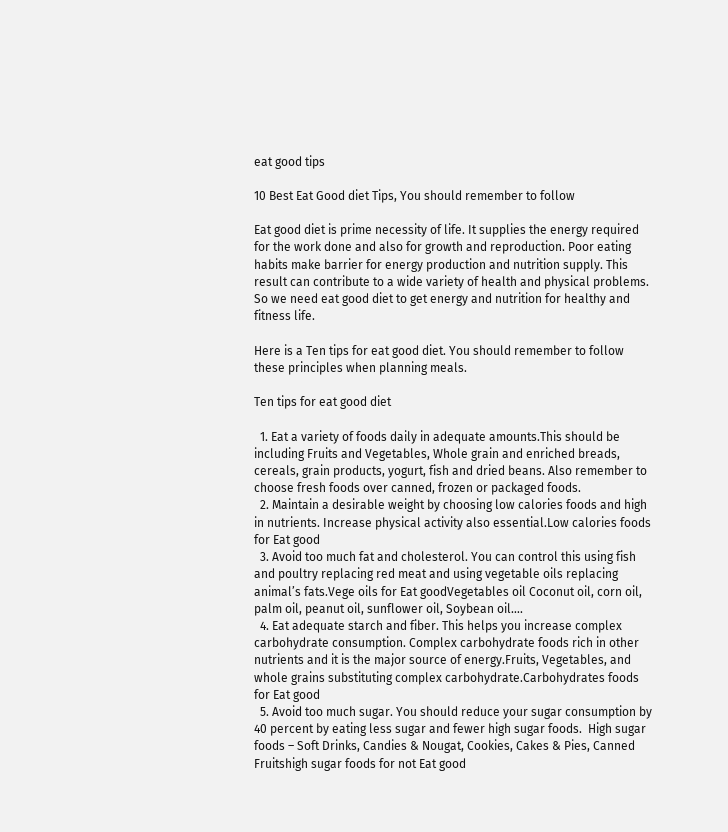eat good tips

10 Best Eat Good diet Tips, You should remember to follow

Eat good diet is prime necessity of life. It supplies the energy required for the work done and also for growth and reproduction. Poor eating habits make barrier for energy production and nutrition supply. This result can contribute to a wide variety of health and physical problems. So we need eat good diet to get energy and nutrition for healthy and fitness life.

Here is a Ten tips for eat good diet. You should remember to follow these principles when planning meals.

Ten tips for eat good diet

  1. Eat a variety of foods daily in adequate amounts.This should be including Fruits and Vegetables, Whole grain and enriched breads, cereals, grain products, yogurt, fish and dried beans. Also remember to choose fresh foods over canned, frozen or packaged foods.
  2. Maintain a desirable weight by choosing low calories foods and high in nutrients. Increase physical activity also essential.Low calories foods for Eat good
  3. Avoid too much fat and cholesterol. You can control this using fish and poultry replacing red meat and using vegetable oils replacing animal’s fats.Vege oils for Eat goodVegetables oil Coconut oil, corn oil, palm oil, peanut oil, sunflower oil, Soybean oil….
  4. Eat adequate starch and fiber. This helps you increase complex carbohydrate consumption. Complex carbohydrate foods rich in other nutrients and it is the major source of energy.Fruits, Vegetables, and whole grains substituting complex carbohydrate.Carbohydrates foods for Eat good
  5. Avoid too much sugar. You should reduce your sugar consumption by 40 percent by eating less sugar and fewer high sugar foods.  High sugar foods – Soft Drinks, Candies & Nougat, Cookies, Cakes & Pies, Canned Fruitshigh sugar foods for not Eat good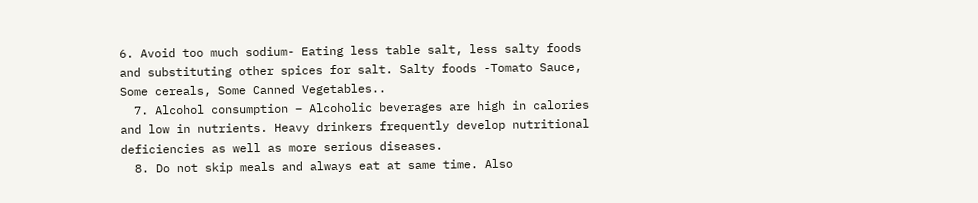6. Avoid too much sodium- Eating less table salt, less salty foods and substituting other spices for salt. Salty foods -Tomato Sauce, Some cereals, Some Canned Vegetables..
  7. Alcohol consumption – Alcoholic beverages are high in calories and low in nutrients. Heavy drinkers frequently develop nutritional deficiencies as well as more serious diseases.
  8. Do not skip meals and always eat at same time. Also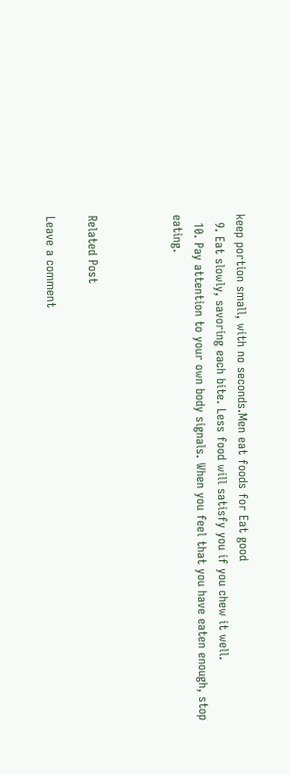keep portion small, with no seconds.Men eat foods for Eat good
  9. Eat slowly, savoring each bite. Less food will satisfy you if you chew it well.
  10. Pay attention to your own body signals. When you feel that you have eaten enough, stop eating.



Related Post

Leave a comment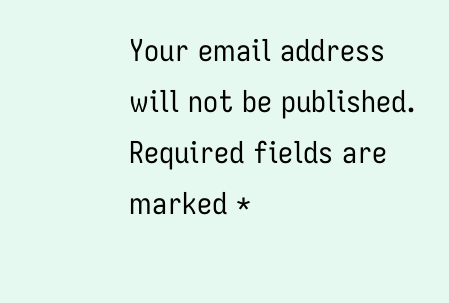Your email address will not be published. Required fields are marked *